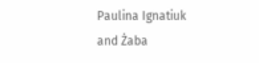Paulina Ignatiuk and Żaba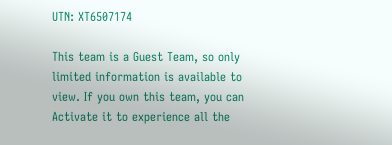UTN: XT6507174

This team is a Guest Team, so only limited information is available to view. If you own this team, you can Activate it to experience all the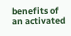benefits of an activated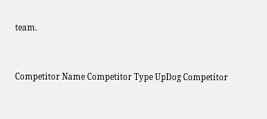team.


Competitor Name Competitor Type UpDog Competitor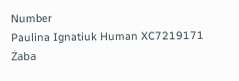Number
Paulina Ignatiuk Human XC7219171
Żaba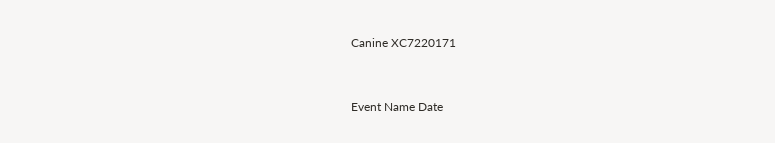Canine XC7220171


Event Name Date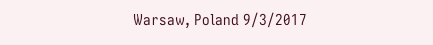Warsaw, Poland 9/3/2017